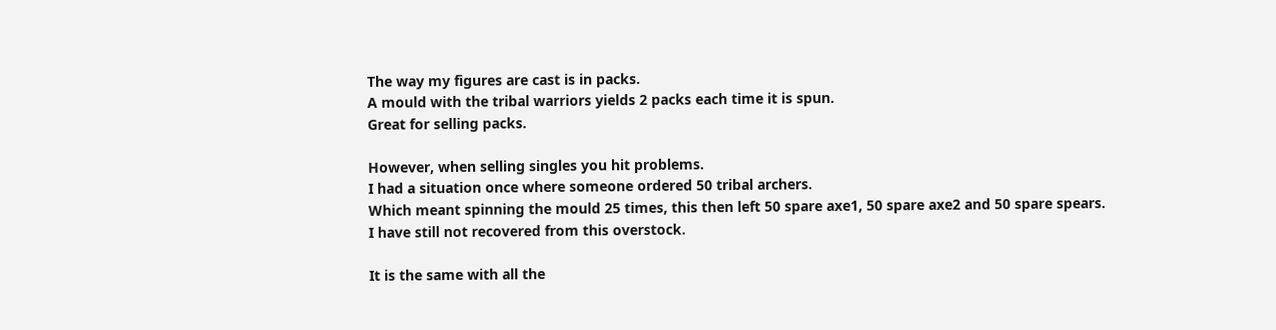The way my figures are cast is in packs.
A mould with the tribal warriors yields 2 packs each time it is spun.
Great for selling packs.

However, when selling singles you hit problems.
I had a situation once where someone ordered 50 tribal archers.
Which meant spinning the mould 25 times, this then left 50 spare axe1, 50 spare axe2 and 50 spare spears.
I have still not recovered from this overstock.

It is the same with all the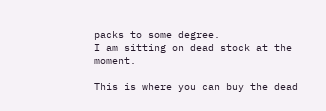packs to some degree.
I am sitting on dead stock at the moment.

This is where you can buy the dead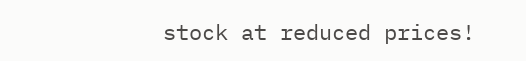stock at reduced prices!